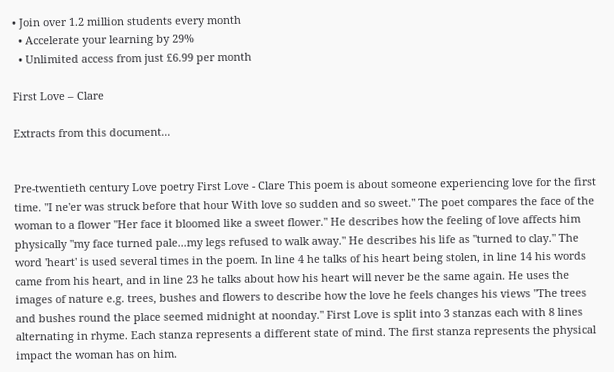• Join over 1.2 million students every month
  • Accelerate your learning by 29%
  • Unlimited access from just £6.99 per month

First Love – Clare

Extracts from this document...


Pre-twentieth century Love poetry First Love - Clare This poem is about someone experiencing love for the first time. "I ne'er was struck before that hour With love so sudden and so sweet." The poet compares the face of the woman to a flower "Her face it bloomed like a sweet flower." He describes how the feeling of love affects him physically "my face turned pale...my legs refused to walk away." He describes his life as "turned to clay." The word 'heart' is used several times in the poem. In line 4 he talks of his heart being stolen, in line 14 his words came from his heart, and in line 23 he talks about how his heart will never be the same again. He uses the images of nature e.g. trees, bushes and flowers to describe how the love he feels changes his views "The trees and bushes round the place seemed midnight at noonday." First Love is split into 3 stanzas each with 8 lines alternating in rhyme. Each stanza represents a different state of mind. The first stanza represents the physical impact the woman has on him.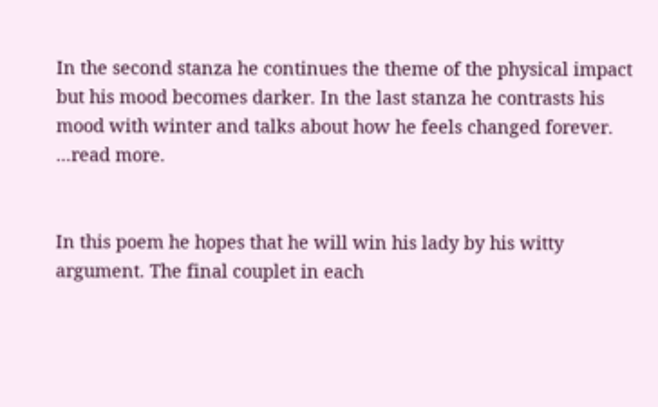In the second stanza he continues the theme of the physical impact but his mood becomes darker. In the last stanza he contrasts his mood with winter and talks about how he feels changed forever. ...read more.


In this poem he hopes that he will win his lady by his witty argument. The final couplet in each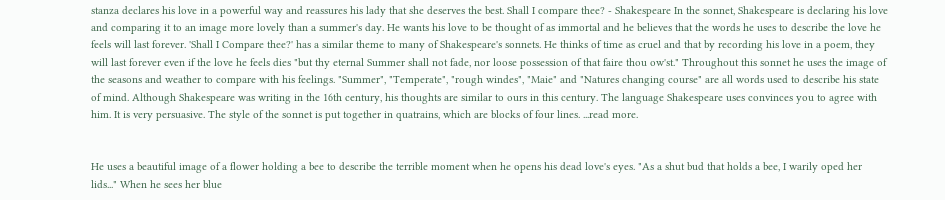stanza declares his love in a powerful way and reassures his lady that she deserves the best. Shall I compare thee? - Shakespeare In the sonnet, Shakespeare is declaring his love and comparing it to an image more lovely than a summer's day. He wants his love to be thought of as immortal and he believes that the words he uses to describe the love he feels will last forever. 'Shall I Compare thee?' has a similar theme to many of Shakespeare's sonnets. He thinks of time as cruel and that by recording his love in a poem, they will last forever even if the love he feels dies "but thy eternal Summer shall not fade, nor loose possession of that faire thou ow'st." Throughout this sonnet he uses the image of the seasons and weather to compare with his feelings. "Summer", "Temperate", "rough windes", "Maie" and "Natures changing course" are all words used to describe his state of mind. Although Shakespeare was writing in the 16th century, his thoughts are similar to ours in this century. The language Shakespeare uses convinces you to agree with him. It is very persuasive. The style of the sonnet is put together in quatrains, which are blocks of four lines. ...read more.


He uses a beautiful image of a flower holding a bee to describe the terrible moment when he opens his dead love's eyes. "As a shut bud that holds a bee, I warily oped her lids..." When he sees her blue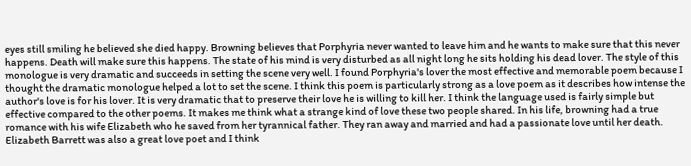eyes still smiling he believed she died happy. Browning believes that Porphyria never wanted to leave him and he wants to make sure that this never happens. Death will make sure this happens. The state of his mind is very disturbed as all night long he sits holding his dead lover. The style of this monologue is very dramatic and succeeds in setting the scene very well. I found Porphyria's lover the most effective and memorable poem because I thought the dramatic monologue helped a lot to set the scene. I think this poem is particularly strong as a love poem as it describes how intense the author's love is for his lover. It is very dramatic that to preserve their love he is willing to kill her. I think the language used is fairly simple but effective compared to the other poems. It makes me think what a strange kind of love these two people shared. In his life, browning had a true romance with his wife Elizabeth who he saved from her tyrannical father. They ran away and married and had a passionate love until her death. Elizabeth Barrett was also a great love poet and I think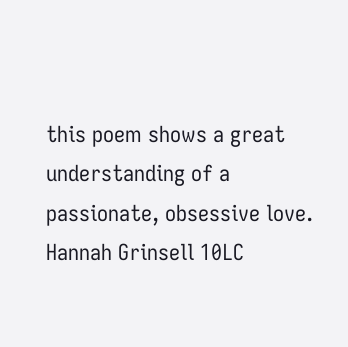this poem shows a great understanding of a passionate, obsessive love. Hannah Grinsell 10LC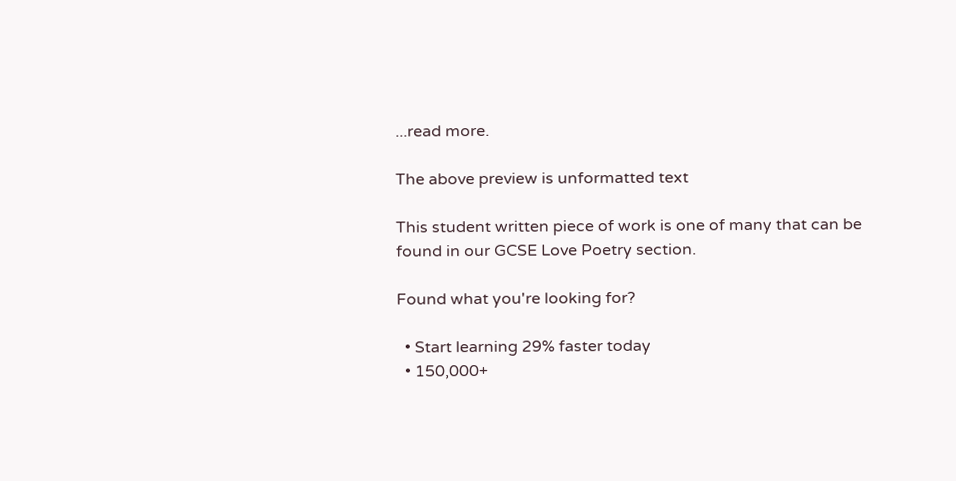...read more.

The above preview is unformatted text

This student written piece of work is one of many that can be found in our GCSE Love Poetry section.

Found what you're looking for?

  • Start learning 29% faster today
  • 150,000+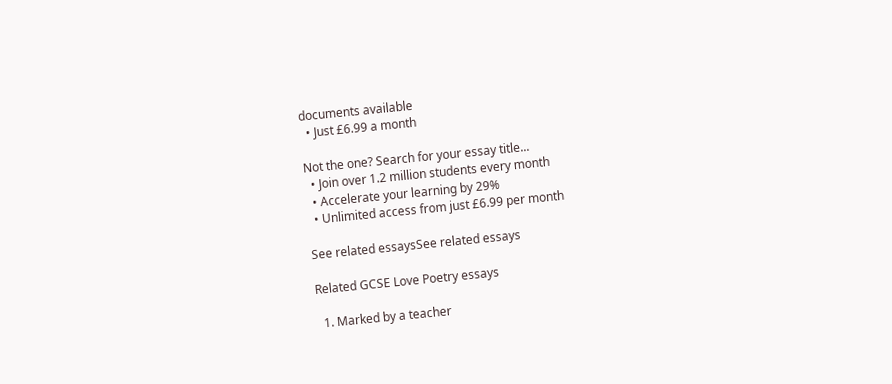documents available
  • Just £6.99 a month

Not the one? Search for your essay title...
  • Join over 1.2 million students every month
  • Accelerate your learning by 29%
  • Unlimited access from just £6.99 per month

See related essaysSee related essays

Related GCSE Love Poetry essays

  1. Marked by a teacher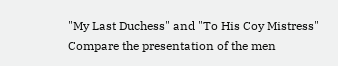"My Last Duchess" and "To His Coy Mistress" Compare the presentation of the men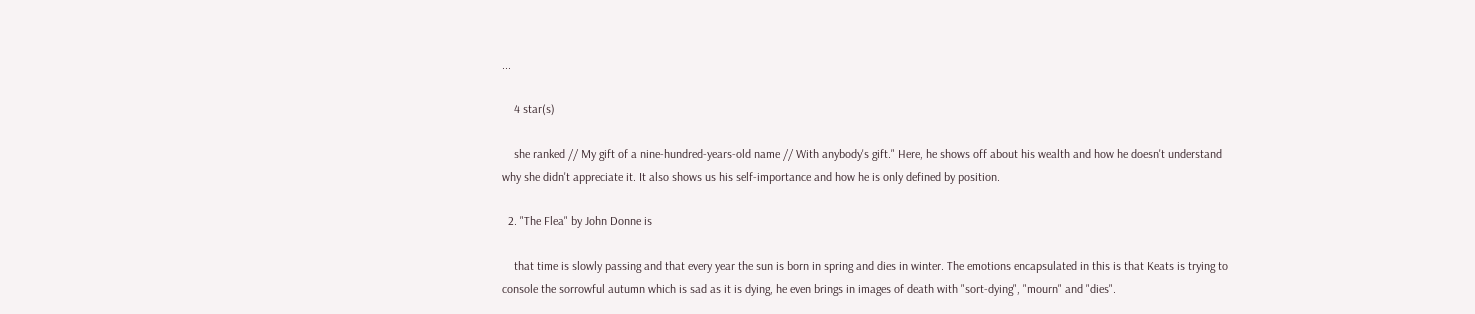...

    4 star(s)

    she ranked // My gift of a nine-hundred-years-old name // With anybody's gift." Here, he shows off about his wealth and how he doesn't understand why she didn't appreciate it. It also shows us his self-importance and how he is only defined by position.

  2. "The Flea" by John Donne is

    that time is slowly passing and that every year the sun is born in spring and dies in winter. The emotions encapsulated in this is that Keats is trying to console the sorrowful autumn which is sad as it is dying, he even brings in images of death with "sort-dying", "mourn" and "dies".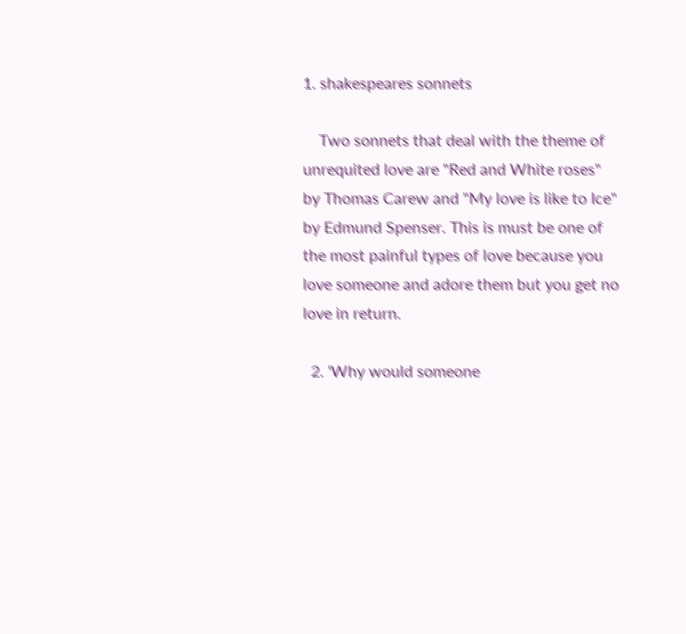1. shakespeares sonnets

    Two sonnets that deal with the theme of unrequited love are "Red and White roses" by Thomas Carew and "My love is like to Ice" by Edmund Spenser. This is must be one of the most painful types of love because you love someone and adore them but you get no love in return.

  2. 'Why would someone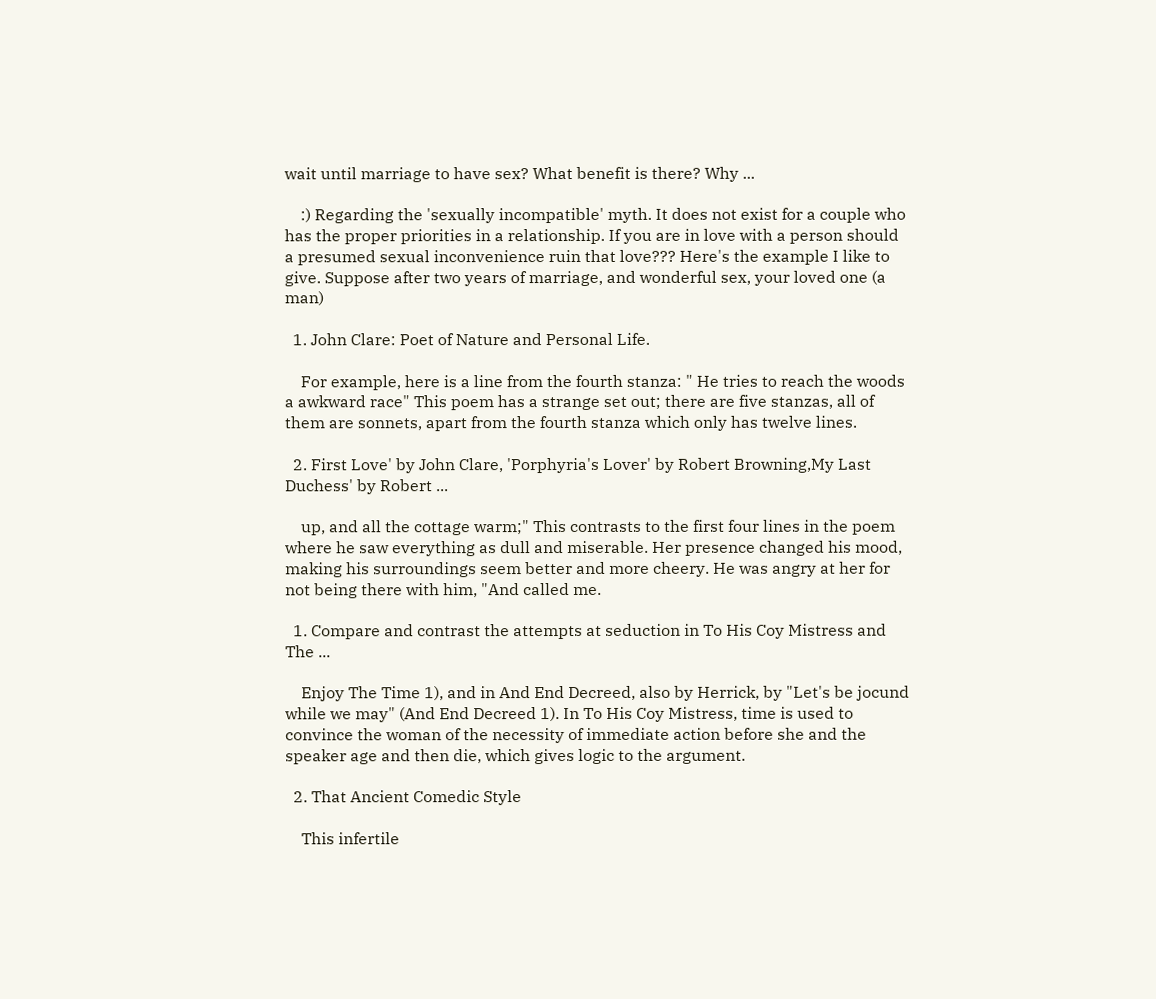wait until marriage to have sex? What benefit is there? Why ...

    :) Regarding the 'sexually incompatible' myth. It does not exist for a couple who has the proper priorities in a relationship. If you are in love with a person should a presumed sexual inconvenience ruin that love??? Here's the example I like to give. Suppose after two years of marriage, and wonderful sex, your loved one (a man)

  1. John Clare: Poet of Nature and Personal Life.

    For example, here is a line from the fourth stanza: " He tries to reach the woods a awkward race" This poem has a strange set out; there are five stanzas, all of them are sonnets, apart from the fourth stanza which only has twelve lines.

  2. First Love' by John Clare, 'Porphyria's Lover' by Robert Browning,My Last Duchess' by Robert ...

    up, and all the cottage warm;" This contrasts to the first four lines in the poem where he saw everything as dull and miserable. Her presence changed his mood, making his surroundings seem better and more cheery. He was angry at her for not being there with him, "And called me.

  1. Compare and contrast the attempts at seduction in To His Coy Mistress and The ...

    Enjoy The Time 1), and in And End Decreed, also by Herrick, by "Let's be jocund while we may" (And End Decreed 1). In To His Coy Mistress, time is used to convince the woman of the necessity of immediate action before she and the speaker age and then die, which gives logic to the argument.

  2. That Ancient Comedic Style

    This infertile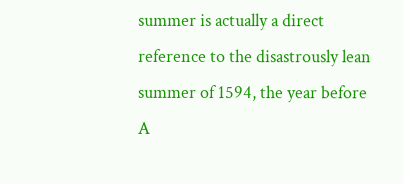summer is actually a direct reference to the disastrously lean summer of 1594, the year before A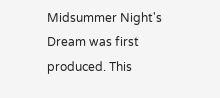Midsummer Night's Dream was first produced. This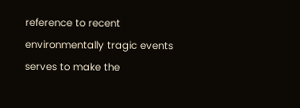reference to recent environmentally tragic events serves to make the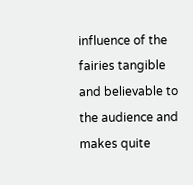influence of the fairies tangible and believable to the audience and makes quite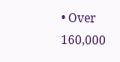• Over 160,000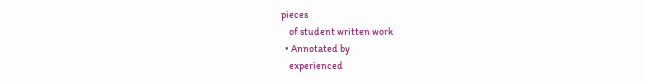pieces
    of student written work
  • Annotated by
    experienced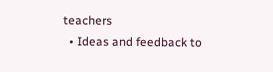teachers
  • Ideas and feedback to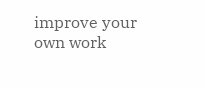improve your own work